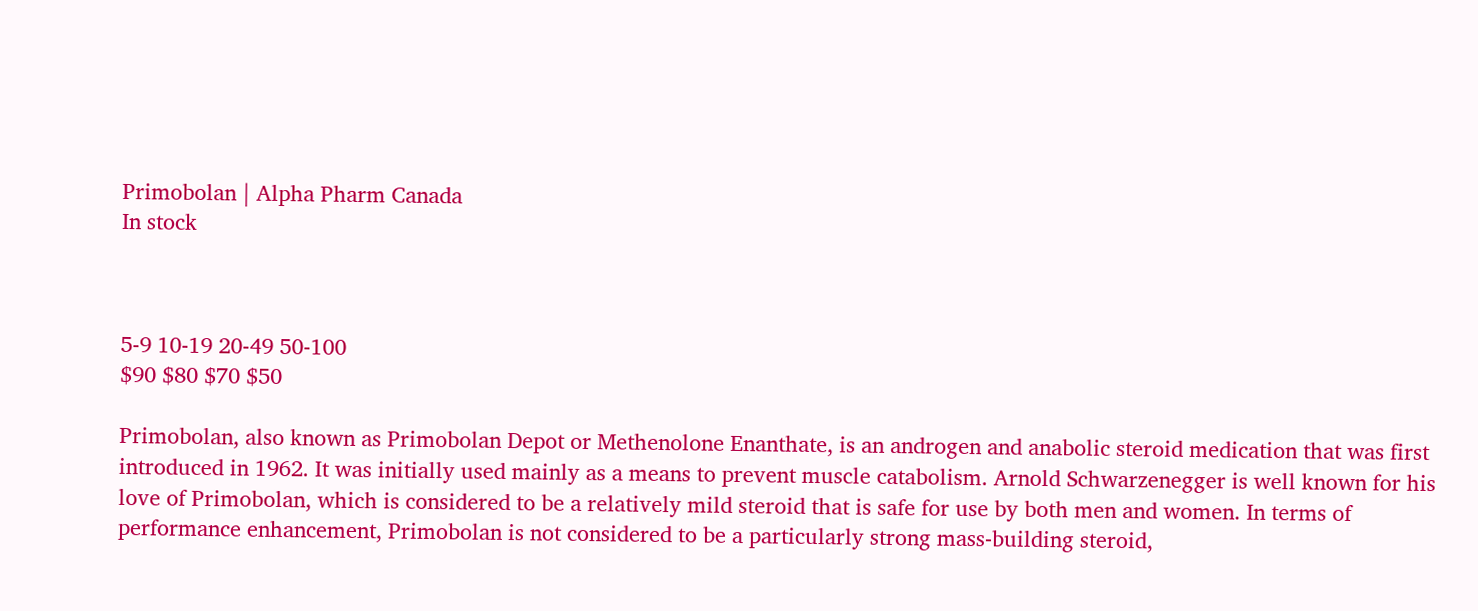Primobolan | Alpha Pharm Canada
In stock



5-9 10-19 20-49 50-100
$90 $80 $70 $50

Primobolan, also known as Primobolan Depot or Methenolone Enanthate, is an androgen and anabolic steroid medication that was first introduced in 1962. It was initially used mainly as a means to prevent muscle catabolism. Arnold Schwarzenegger is well known for his love of Primobolan, which is considered to be a relatively mild steroid that is safe for use by both men and women. In terms of performance enhancement, Primobolan is not considered to be a particularly strong mass-building steroid,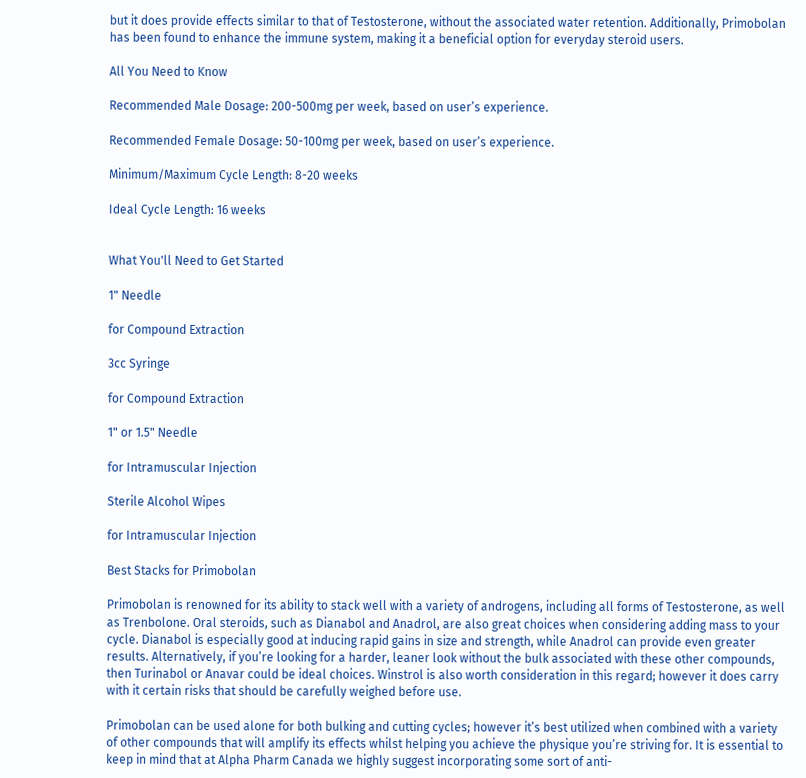but it does provide effects similar to that of Testosterone, without the associated water retention. Additionally, Primobolan has been found to enhance the immune system, making it a beneficial option for everyday steroid users.

All You Need to Know

Recommended Male Dosage: 200-500mg per week, based on user’s experience.

Recommended Female Dosage: 50-100mg per week, based on user’s experience.

Minimum/Maximum Cycle Length: 8-20 weeks

Ideal Cycle Length: 16 weeks


What You'll Need to Get Started

1" Needle

for Compound Extraction

3cc Syringe

for Compound Extraction

1" or 1.5" Needle

for Intramuscular Injection

Sterile Alcohol Wipes

for Intramuscular Injection

Best Stacks for Primobolan

Primobolan is renowned for its ability to stack well with a variety of androgens, including all forms of Testosterone, as well as Trenbolone. Oral steroids, such as Dianabol and Anadrol, are also great choices when considering adding mass to your cycle. Dianabol is especially good at inducing rapid gains in size and strength, while Anadrol can provide even greater results. Alternatively, if you’re looking for a harder, leaner look without the bulk associated with these other compounds, then Turinabol or Anavar could be ideal choices. Winstrol is also worth consideration in this regard; however it does carry with it certain risks that should be carefully weighed before use.

Primobolan can be used alone for both bulking and cutting cycles; however it’s best utilized when combined with a variety of other compounds that will amplify its effects whilst helping you achieve the physique you’re striving for. It is essential to keep in mind that at Alpha Pharm Canada we highly suggest incorporating some sort of anti-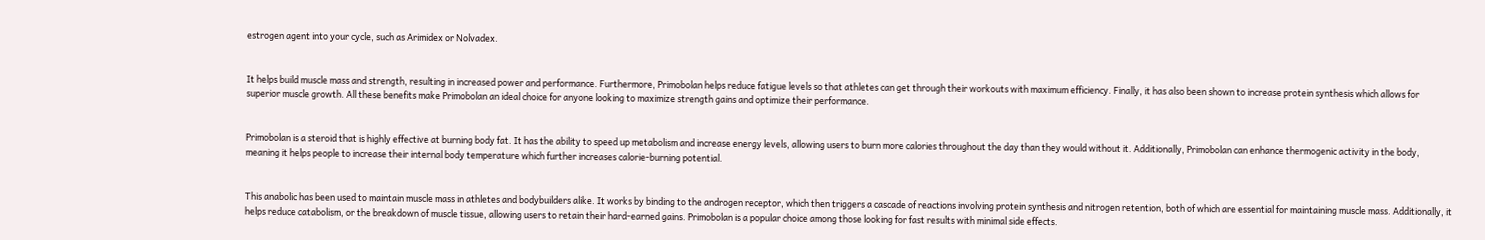estrogen agent into your cycle, such as Arimidex or Nolvadex.


It helps build muscle mass and strength, resulting in increased power and performance. Furthermore, Primobolan helps reduce fatigue levels so that athletes can get through their workouts with maximum efficiency. Finally, it has also been shown to increase protein synthesis which allows for superior muscle growth. All these benefits make Primobolan an ideal choice for anyone looking to maximize strength gains and optimize their performance.


Primobolan is a steroid that is highly effective at burning body fat. It has the ability to speed up metabolism and increase energy levels, allowing users to burn more calories throughout the day than they would without it. Additionally, Primobolan can enhance thermogenic activity in the body, meaning it helps people to increase their internal body temperature which further increases calorie-burning potential.


This anabolic has been used to maintain muscle mass in athletes and bodybuilders alike. It works by binding to the androgen receptor, which then triggers a cascade of reactions involving protein synthesis and nitrogen retention, both of which are essential for maintaining muscle mass. Additionally, it helps reduce catabolism, or the breakdown of muscle tissue, allowing users to retain their hard-earned gains. Primobolan is a popular choice among those looking for fast results with minimal side effects.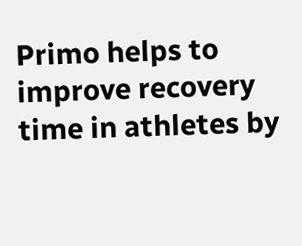Primo helps to improve recovery time in athletes by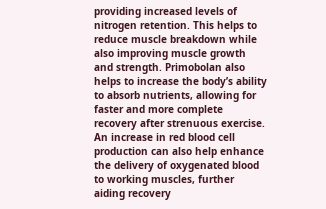providing increased levels of nitrogen retention. This helps to reduce muscle breakdown while also improving muscle growth and strength. Primobolan also helps to increase the body’s ability to absorb nutrients, allowing for faster and more complete recovery after strenuous exercise. An increase in red blood cell production can also help enhance the delivery of oxygenated blood to working muscles, further aiding recovery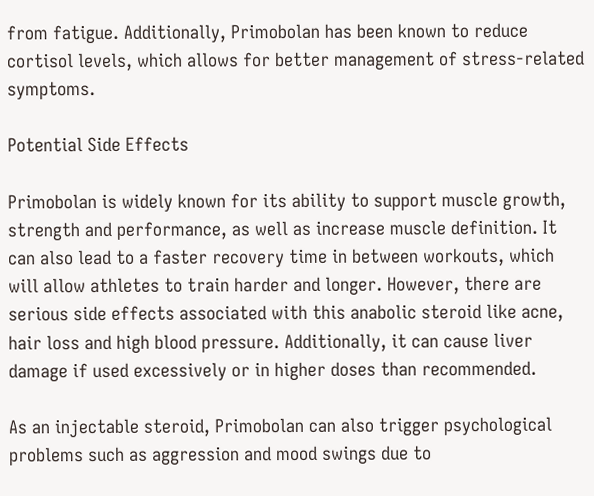from fatigue. Additionally, Primobolan has been known to reduce cortisol levels, which allows for better management of stress-related symptoms.

Potential Side Effects

Primobolan is widely known for its ability to support muscle growth, strength and performance, as well as increase muscle definition. It can also lead to a faster recovery time in between workouts, which will allow athletes to train harder and longer. However, there are serious side effects associated with this anabolic steroid like acne, hair loss and high blood pressure. Additionally, it can cause liver damage if used excessively or in higher doses than recommended.

As an injectable steroid, Primobolan can also trigger psychological problems such as aggression and mood swings due to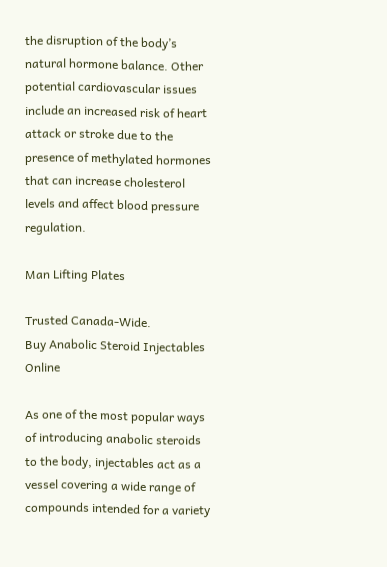the disruption of the body’s natural hormone balance. Other potential cardiovascular issues include an increased risk of heart attack or stroke due to the presence of methylated hormones that can increase cholesterol levels and affect blood pressure regulation.

Man Lifting Plates

Trusted Canada-Wide.
Buy Anabolic Steroid Injectables Online

As one of the most popular ways of introducing anabolic steroids to the body, injectables act as a vessel covering a wide range of compounds intended for a variety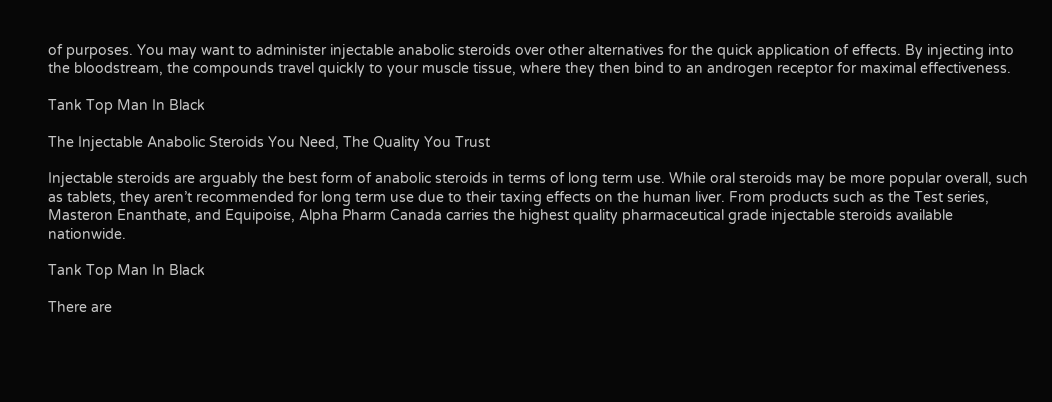of purposes. You may want to administer injectable anabolic steroids over other alternatives for the quick application of effects. By injecting into the bloodstream, the compounds travel quickly to your muscle tissue, where they then bind to an androgen receptor for maximal effectiveness.

Tank Top Man In Black

The Injectable Anabolic Steroids You Need, The Quality You Trust

Injectable steroids are arguably the best form of anabolic steroids in terms of long term use. While oral steroids may be more popular overall, such as tablets, they aren’t recommended for long term use due to their taxing effects on the human liver. From products such as the Test series, Masteron Enanthate, and Equipoise, Alpha Pharm Canada carries the highest quality pharmaceutical grade injectable steroids available nationwide.

Tank Top Man In Black

There are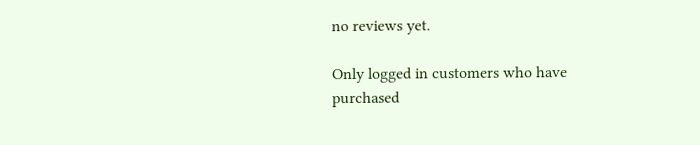no reviews yet.

Only logged in customers who have purchased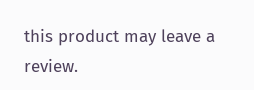this product may leave a review.